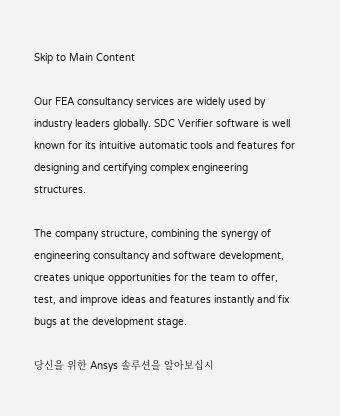Skip to Main Content

Our FEA consultancy services are widely used by industry leaders globally. SDC Verifier software is well known for its intuitive automatic tools and features for designing and certifying complex engineering structures.

The company structure, combining the synergy of engineering consultancy and software development, creates unique opportunities for the team to offer, test, and improve ideas and features instantly and fix bugs at the development stage.

당신을 위한 Ansys 솔루션을 알아보십시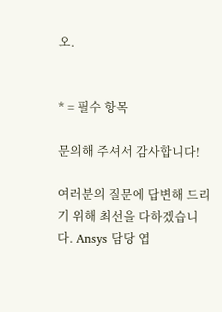오.


* = 필수 항목

문의해 주셔서 감사합니다!

여러분의 질문에 답변해 드리기 위해 최선을 다하겠습니다. Ansys 담당 엽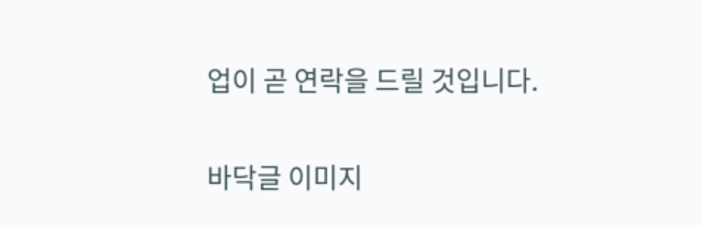업이 곧 연락을 드릴 것입니다.

바닥글 이미지